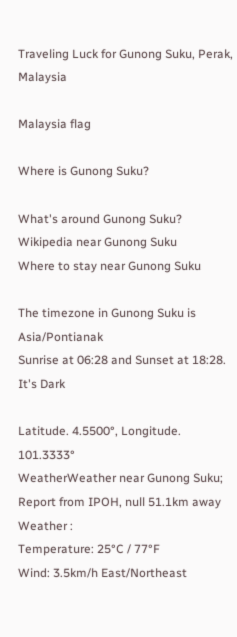Traveling Luck for Gunong Suku, Perak, Malaysia

Malaysia flag

Where is Gunong Suku?

What's around Gunong Suku?
Wikipedia near Gunong Suku
Where to stay near Gunong Suku

The timezone in Gunong Suku is Asia/Pontianak
Sunrise at 06:28 and Sunset at 18:28. It's Dark

Latitude. 4.5500°, Longitude. 101.3333°
WeatherWeather near Gunong Suku; Report from IPOH, null 51.1km away
Weather :
Temperature: 25°C / 77°F
Wind: 3.5km/h East/Northeast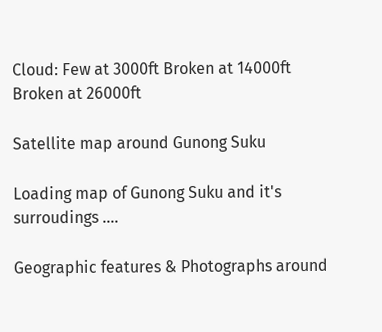Cloud: Few at 3000ft Broken at 14000ft Broken at 26000ft

Satellite map around Gunong Suku

Loading map of Gunong Suku and it's surroudings ....

Geographic features & Photographs around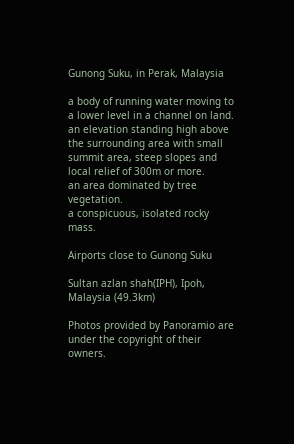Gunong Suku, in Perak, Malaysia

a body of running water moving to a lower level in a channel on land.
an elevation standing high above the surrounding area with small summit area, steep slopes and local relief of 300m or more.
an area dominated by tree vegetation.
a conspicuous, isolated rocky mass.

Airports close to Gunong Suku

Sultan azlan shah(IPH), Ipoh, Malaysia (49.3km)

Photos provided by Panoramio are under the copyright of their owners.